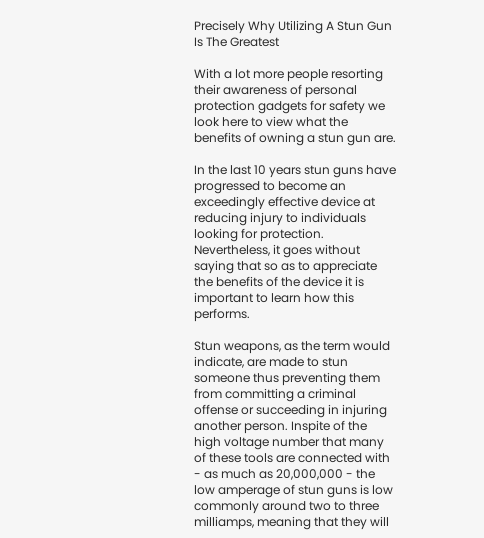Precisely Why Utilizing A Stun Gun Is The Greatest

With a lot more people resorting their awareness of personal protection gadgets for safety we look here to view what the benefits of owning a stun gun are.

In the last 10 years stun guns have progressed to become an exceedingly effective device at reducing injury to individuals looking for protection. Nevertheless, it goes without saying that so as to appreciate the benefits of the device it is important to learn how this performs.

Stun weapons, as the term would indicate, are made to stun someone thus preventing them from committing a criminal offense or succeeding in injuring another person. Inspite of the high voltage number that many of these tools are connected with - as much as 20,000,000 - the low amperage of stun guns is low commonly around two to three milliamps, meaning that they will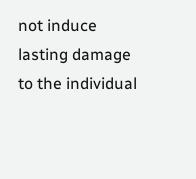not induce lasting damage to the individual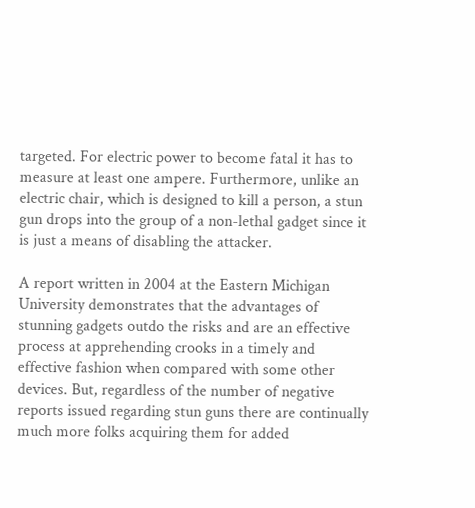targeted. For electric power to become fatal it has to measure at least one ampere. Furthermore, unlike an electric chair, which is designed to kill a person, a stun gun drops into the group of a non-lethal gadget since it is just a means of disabling the attacker.

A report written in 2004 at the Eastern Michigan University demonstrates that the advantages of stunning gadgets outdo the risks and are an effective process at apprehending crooks in a timely and effective fashion when compared with some other devices. But, regardless of the number of negative reports issued regarding stun guns there are continually much more folks acquiring them for added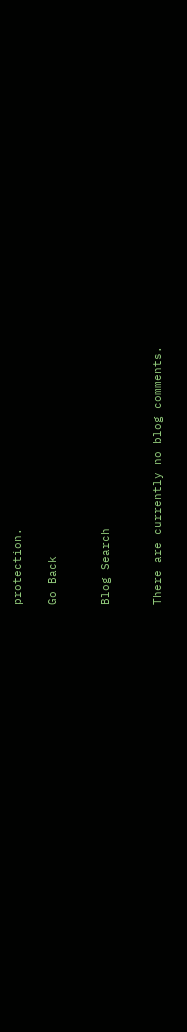protection.

Go Back


Blog Search


There are currently no blog comments.